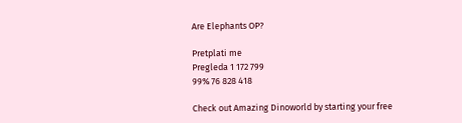Are Elephants OP?

Pretplati me
Pregleda 1 172 799
99% 76 828 418

Check out Amazing Dinoworld by starting your free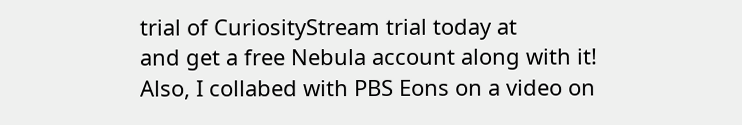trial of CuriosityStream trial today at
and get a free Nebula account along with it!
Also, I collabed with PBS Eons on a video on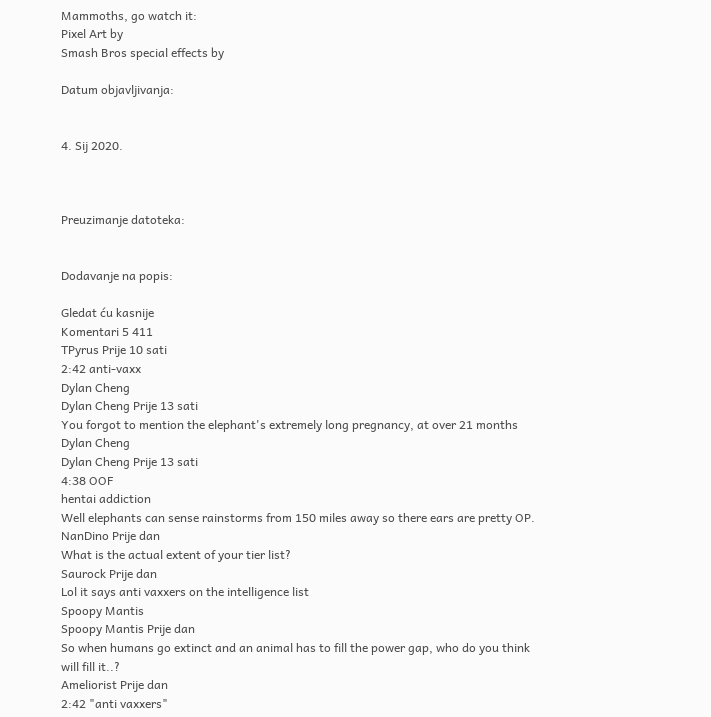Mammoths, go watch it:
Pixel Art by
Smash Bros special effects by

Datum objavljivanja:


4. Sij 2020.



Preuzimanje datoteka:


Dodavanje na popis:

Gledat ću kasnije
Komentari 5 411
TPyrus Prije 10 sati
2:42 anti-vaxx
Dylan Cheng
Dylan Cheng Prije 13 sati
You forgot to mention the elephant's extremely long pregnancy, at over 21 months
Dylan Cheng
Dylan Cheng Prije 13 sati
4:38 OOF
hentai addiction
Well elephants can sense rainstorms from 150 miles away so there ears are pretty OP.
NanDino Prije dan
What is the actual extent of your tier list?
Saurock Prije dan
Lol it says anti vaxxers on the intelligence list
Spoopy Mantis
Spoopy Mantis Prije dan
So when humans go extinct and an animal has to fill the power gap, who do you think will fill it..?
Ameliorist Prije dan
2:42 "anti vaxxers"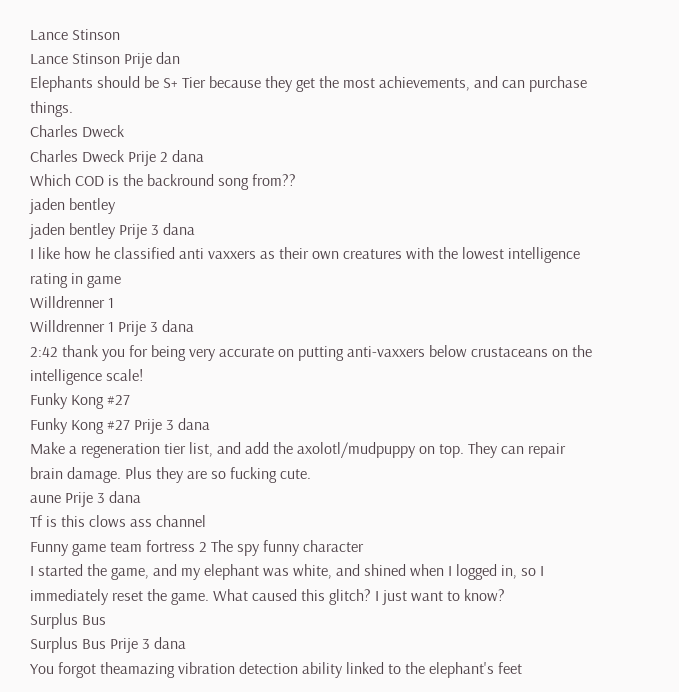Lance Stinson
Lance Stinson Prije dan
Elephants should be S+ Tier because they get the most achievements, and can purchase things.
Charles Dweck
Charles Dweck Prije 2 dana
Which COD is the backround song from??
jaden bentley
jaden bentley Prije 3 dana
I like how he classified anti vaxxers as their own creatures with the lowest intelligence rating in game
Willdrenner 1
Willdrenner 1 Prije 3 dana
2:42 thank you for being very accurate on putting anti-vaxxers below crustaceans on the intelligence scale!
Funky Kong #27
Funky Kong #27 Prije 3 dana
Make a regeneration tier list, and add the axolotl/mudpuppy on top. They can repair brain damage. Plus they are so fucking cute.
aune Prije 3 dana
Tf is this clows ass channel
Funny game team fortress 2 The spy funny character
I started the game, and my elephant was white, and shined when I logged in, so I immediately reset the game. What caused this glitch? I just want to know?
Surplus Bus
Surplus Bus Prije 3 dana
You forgot theamazing vibration detection ability linked to the elephant's feet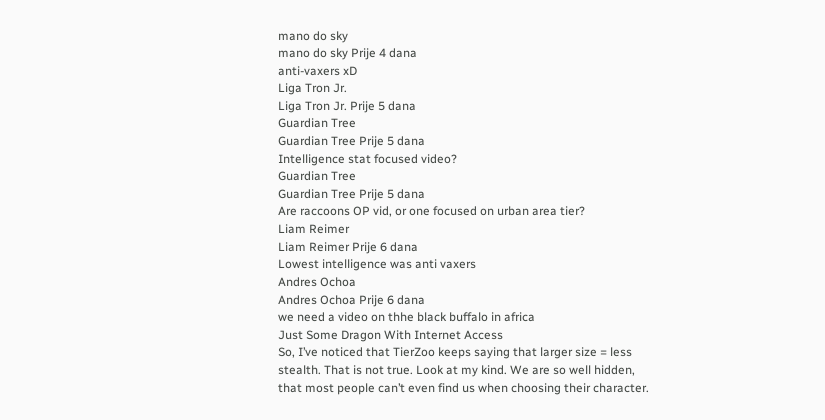mano do sky
mano do sky Prije 4 dana
anti-vaxers xD
Liga Tron Jr.
Liga Tron Jr. Prije 5 dana
Guardian Tree
Guardian Tree Prije 5 dana
Intelligence stat focused video?
Guardian Tree
Guardian Tree Prije 5 dana
Are raccoons OP vid, or one focused on urban area tier?
Liam Reimer
Liam Reimer Prije 6 dana
Lowest intelligence was anti vaxers
Andres Ochoa
Andres Ochoa Prije 6 dana
we need a video on thhe black buffalo in africa
Just Some Dragon With Internet Access
So, I’ve noticed that TierZoo keeps saying that larger size = less stealth. That is not true. Look at my kind. We are so well hidden, that most people can’t even find us when choosing their character.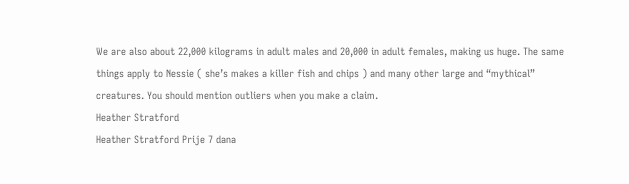We are also about 22,000 kilograms in adult males and 20,000 in adult females, making us huge. The same things apply to Nessie ( she’s makes a killer fish and chips ) and many other large and “mythical” creatures. You should mention outliers when you make a claim.
Heather Stratford
Heather Stratford Prije 7 dana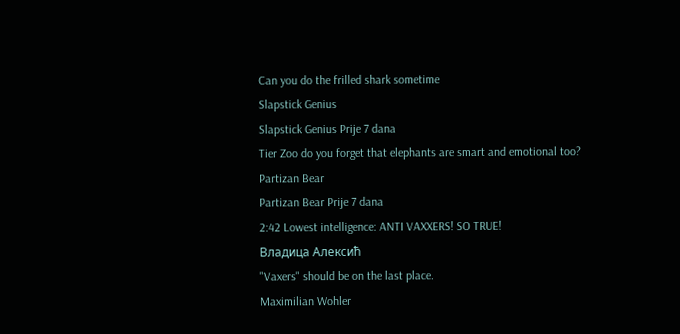Can you do the frilled shark sometime
Slapstick Genius
Slapstick Genius Prije 7 dana
Tier Zoo do you forget that elephants are smart and emotional too?
Partizan Bear
Partizan Bear Prije 7 dana
2:42 Lowest intelligence: ANTI VAXXERS! SO TRUE!
Владица Алексић
"Vaxers" should be on the last place.
Maximilian Wohler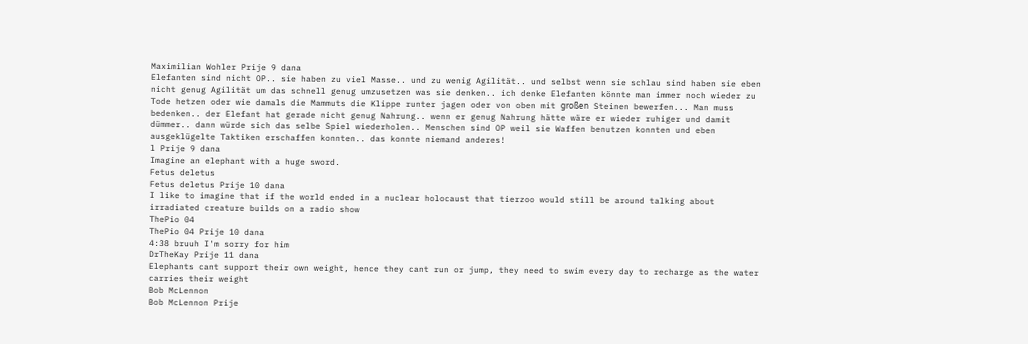Maximilian Wohler Prije 9 dana
Elefanten sind nicht OP.. sie haben zu viel Masse.. und zu wenig Agilität.. und selbst wenn sie schlau sind haben sie eben nicht genug Agilität um das schnell genug umzusetzen was sie denken.. ich denke Elefanten könnte man immer noch wieder zu Tode hetzen oder wie damals die Mammuts die Klippe runter jagen oder von oben mit großen Steinen bewerfen... Man muss bedenken.. der Elefant hat gerade nicht genug Nahrung.. wenn er genug Nahrung hätte wäre er wieder ruhiger und damit dümmer.. dann würde sich das selbe Spiel wiederholen.. Menschen sind OP weil sie Waffen benutzen konnten und eben ausgeklügelte Taktiken erschaffen konnten.. das konnte niemand anderes!
l Prije 9 dana
Imagine an elephant with a huge sword.
Fetus deletus
Fetus deletus Prije 10 dana
I like to imagine that if the world ended in a nuclear holocaust that tierzoo would still be around talking about irradiated creature builds on a radio show
ThePio 04
ThePio 04 Prije 10 dana
4:38 bruuh I'm sorry for him
DrTheKay Prije 11 dana
Elephants cant support their own weight, hence they cant run or jump, they need to swim every day to recharge as the water carries their weight
Bob McLennon
Bob McLennon Prije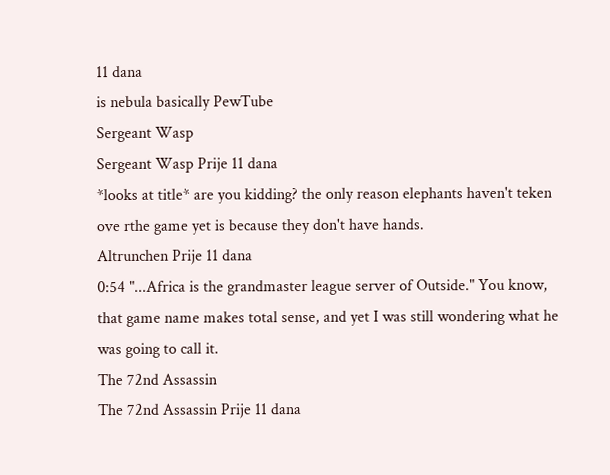11 dana
is nebula basically PewTube
Sergeant Wasp
Sergeant Wasp Prije 11 dana
*looks at title* are you kidding? the only reason elephants haven't teken ove rthe game yet is because they don't have hands.
Altrunchen Prije 11 dana
0:54 "...Africa is the grandmaster league server of Outside." You know, that game name makes total sense, and yet I was still wondering what he was going to call it.
The 72nd Assassin
The 72nd Assassin Prije 11 dana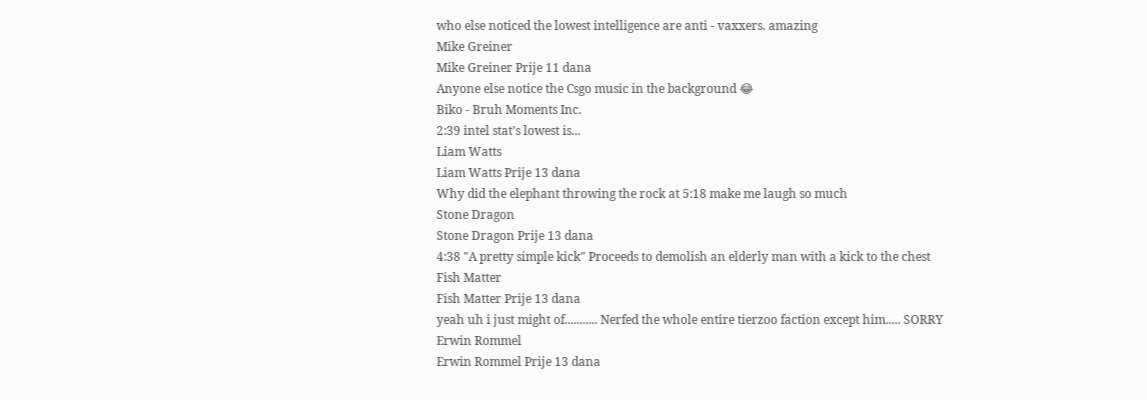who else noticed the lowest intelligence are anti - vaxxers. amazing
Mike Greiner
Mike Greiner Prije 11 dana
Anyone else notice the Csgo music in the background 😂
Biko - Bruh Moments Inc.
2:39 intel stat’s lowest is...
Liam Watts
Liam Watts Prije 13 dana
Why did the elephant throwing the rock at 5:18 make me laugh so much
Stone Dragon
Stone Dragon Prije 13 dana
4:38 "A pretty simple kick" Proceeds to demolish an elderly man with a kick to the chest
Fish Matter
Fish Matter Prije 13 dana
yeah uh i just might of........... Nerfed the whole entire tierzoo faction except him..... SORRY
Erwin Rommel
Erwin Rommel Prije 13 dana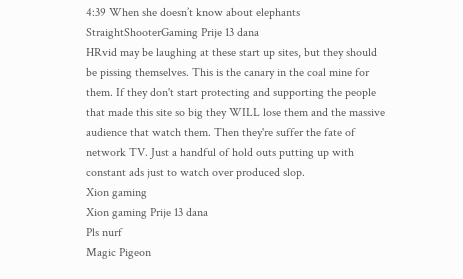4:39 When she doesn’t know about elephants
StraightShooterGaming Prije 13 dana
HRvid may be laughing at these start up sites, but they should be pissing themselves. This is the canary in the coal mine for them. If they don't start protecting and supporting the people that made this site so big they WILL lose them and the massive audience that watch them. Then they're suffer the fate of network TV. Just a handful of hold outs putting up with constant ads just to watch over produced slop.
Xion gaming
Xion gaming Prije 13 dana
Pls nurf
Magic Pigeon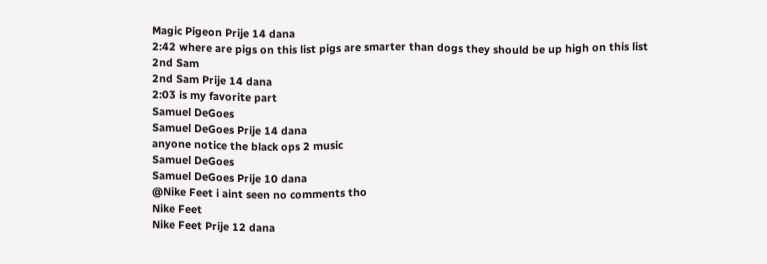Magic Pigeon Prije 14 dana
2:42 where are pigs on this list pigs are smarter than dogs they should be up high on this list
2nd Sam
2nd Sam Prije 14 dana
2:03 is my favorite part
Samuel DeGoes
Samuel DeGoes Prije 14 dana
anyone notice the black ops 2 music
Samuel DeGoes
Samuel DeGoes Prije 10 dana
@Nike Feet i aint seen no comments tho
Nike Feet
Nike Feet Prije 12 dana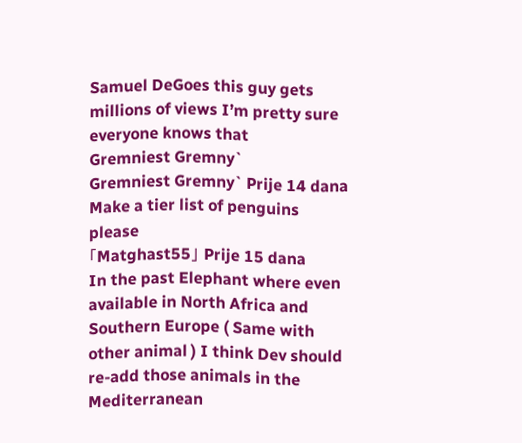Samuel DeGoes this guy gets millions of views I’m pretty sure everyone knows that
Gremniest Gremny`
Gremniest Gremny` Prije 14 dana
Make a tier list of penguins please
「Matghast55」 Prije 15 dana
In the past Elephant where even available in North Africa and Southern Europe ( Same with other animal ) I think Dev should re-add those animals in the Mediterranean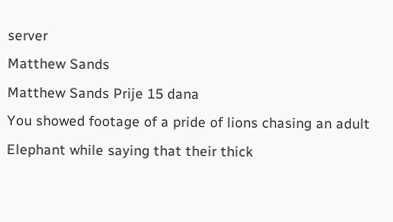server
Matthew Sands
Matthew Sands Prije 15 dana
You showed footage of a pride of lions chasing an adult Elephant while saying that their thick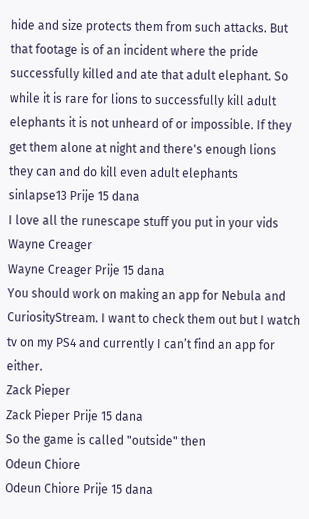hide and size protects them from such attacks. But that footage is of an incident where the pride successfully killed and ate that adult elephant. So while it is rare for lions to successfully kill adult elephants it is not unheard of or impossible. If they get them alone at night and there's enough lions they can and do kill even adult elephants
sinlapse13 Prije 15 dana
I love all the runescape stuff you put in your vids
Wayne Creager
Wayne Creager Prije 15 dana
You should work on making an app for Nebula and CuriosityStream. I want to check them out but I watch tv on my PS4 and currently I can’t find an app for either.
Zack Pieper
Zack Pieper Prije 15 dana
So the game is called "outside" then
Odeun Chiore
Odeun Chiore Prije 15 dana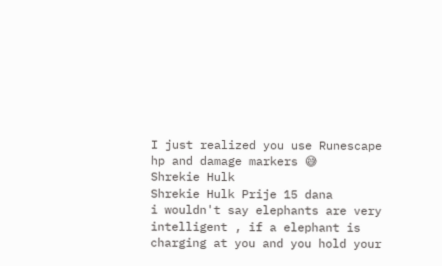I just realized you use Runescape hp and damage markers 😅
Shrekie Hulk
Shrekie Hulk Prije 15 dana
i wouldn't say elephants are very intelligent , if a elephant is charging at you and you hold your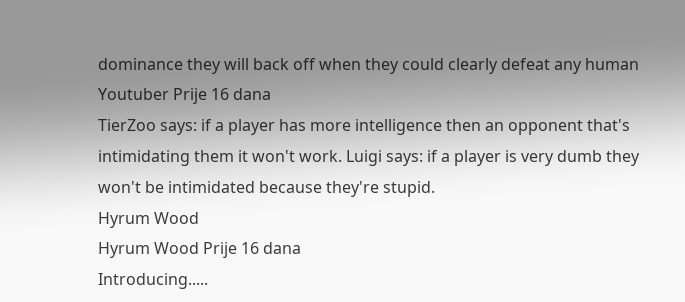dominance they will back off when they could clearly defeat any human
Youtuber Prije 16 dana
TierZoo says: if a player has more intelligence then an opponent that's intimidating them it won't work. Luigi says: if a player is very dumb they won't be intimidated because they're stupid.
Hyrum Wood
Hyrum Wood Prije 16 dana
Introducing.....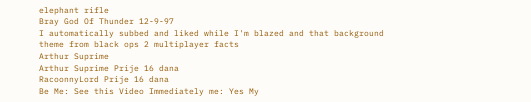elephant rifle
Bray God Of Thunder 12-9-97
I automatically subbed and liked while I'm blazed and that background theme from black ops 2 multiplayer facts
Arthur Suprime
Arthur Suprime Prije 16 dana
RacoonnyLord Prije 16 dana
Be Me: See this Video Immediately me: Yes My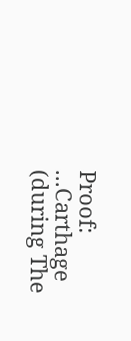Proof: ...Carthage (during The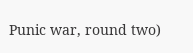Punic war, round two)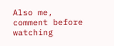Also me, comment before watching